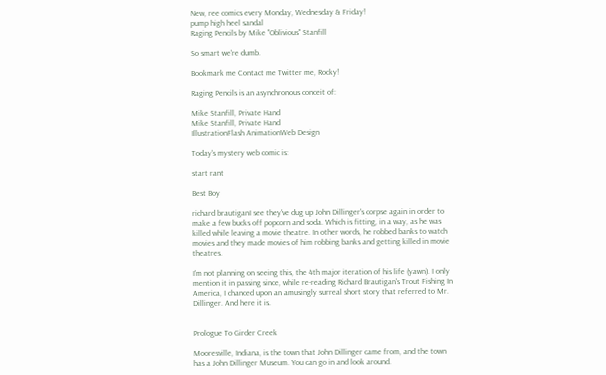New, ree comics every Monday, Wednesday & Friday!
pump high heel sandal
Raging Pencils by Mike "Oblivious" Stanfill

So smart we're dumb.

Bookmark me Contact me Twitter me, Rocky!

Raging Pencils is an asynchronous conceit of:

Mike Stanfill, Private Hand
Mike Stanfill, Private Hand
IllustrationFlash AnimationWeb Design

Today's mystery web comic is:

start rant

Best Boy

richard brautiganI see they've dug up John Dillinger's corpse again in order to make a few bucks off popcorn and soda. Which is fitting, in a way, as he was killed while leaving a movie theatre. In other words, he robbed banks to watch movies and they made movies of him robbing banks and getting killed in movie theatres.

I'm not planning on seeing this, the 4th major iteration of his life (yawn). I only mention it in passing since, while re-reading Richard Brautigan's Trout Fishing In America, I chanced upon an amusingly surreal short story that referred to Mr. Dillinger. And here it is.


Prologue To Girder Creek

Mooresville, Indiana, is the town that John Dillinger came from, and the town has a John Dillinger Museum. You can go in and look around.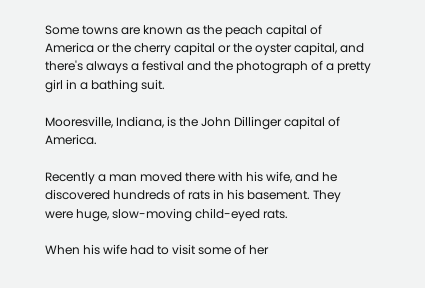Some towns are known as the peach capital of America or the cherry capital or the oyster capital, and there's always a festival and the photograph of a pretty girl in a bathing suit.

Mooresville, Indiana, is the John Dillinger capital of America.

Recently a man moved there with his wife, and he discovered hundreds of rats in his basement. They were huge, slow-moving child-eyed rats.

When his wife had to visit some of her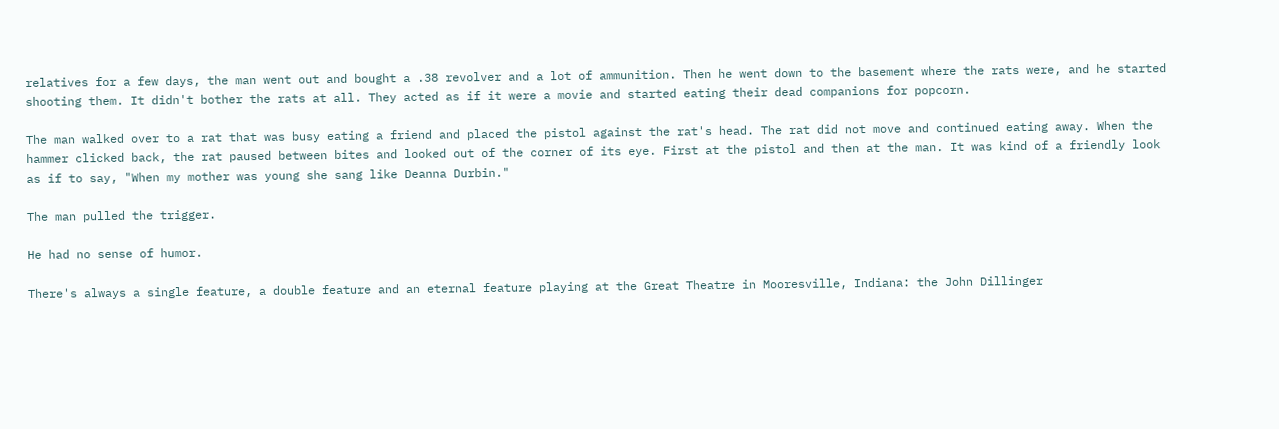relatives for a few days, the man went out and bought a .38 revolver and a lot of ammunition. Then he went down to the basement where the rats were, and he started shooting them. It didn't bother the rats at all. They acted as if it were a movie and started eating their dead companions for popcorn.

The man walked over to a rat that was busy eating a friend and placed the pistol against the rat's head. The rat did not move and continued eating away. When the hammer clicked back, the rat paused between bites and looked out of the corner of its eye. First at the pistol and then at the man. It was kind of a friendly look as if to say, "When my mother was young she sang like Deanna Durbin."

The man pulled the trigger.

He had no sense of humor.

There's always a single feature, a double feature and an eternal feature playing at the Great Theatre in Mooresville, Indiana: the John Dillinger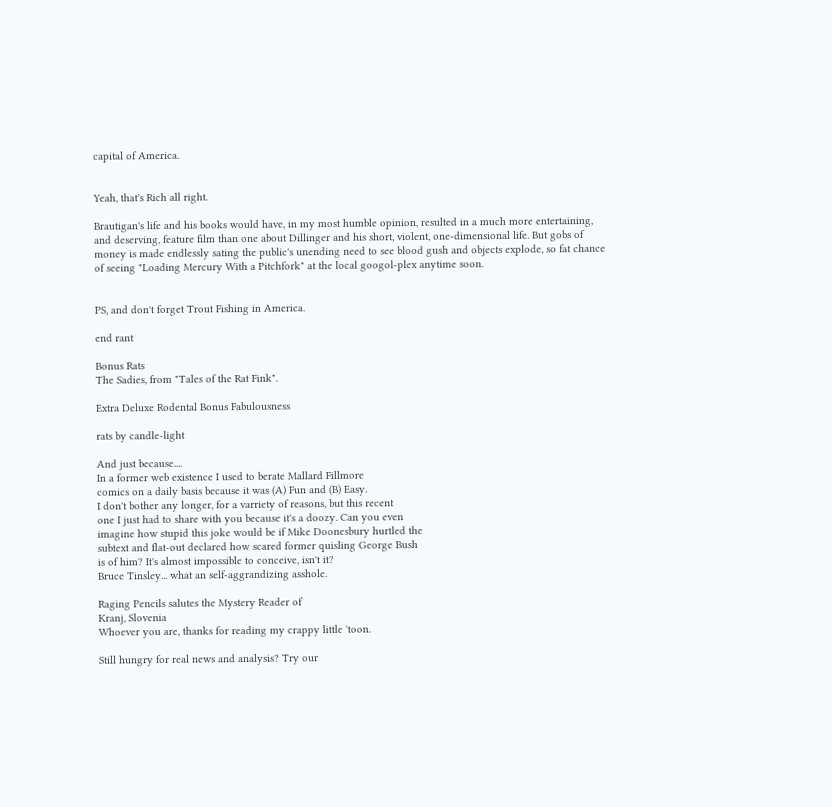capital of America.


Yeah, that's Rich all right.

Brautigan's life and his books would have, in my most humble opinion, resulted in a much more entertaining, and deserving, feature film than one about Dillinger and his short, violent, one-dimensional life. But gobs of money is made endlessly sating the public's unending need to see blood gush and objects explode, so fat chance of seeing "Loading Mercury With a Pitchfork" at the local googol-plex anytime soon.


PS, and don't forget Trout Fishing in America.

end rant

Bonus Rats
The Sadies, from "Tales of the Rat Fink".

Extra Deluxe Rodental Bonus Fabulousness

rats by candle-light

And just because....
In a former web existence I used to berate Mallard Fillmore
comics on a daily basis because it was (A) Fun and (B) Easy.
I don't bother any longer, for a varriety of reasons, but this recent
one I just had to share with you because it's a doozy. Can you even
imagine how stupid this joke would be if Mike Doonesbury hurtled the
subtext and flat-out declared how scared former quisling George Bush
is of him? It's almost impossible to conceive, isn't it?
Bruce Tinsley... what an self-aggrandizing asshole.

Raging Pencils salutes the Mystery Reader of
Kranj, Slovenia
Whoever you are, thanks for reading my crappy little 'toon.

Still hungry for real news and analysis? Try our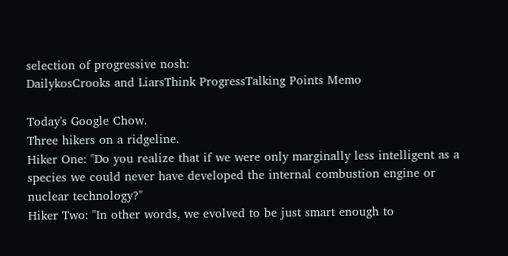selection of progressive nosh:
DailykosCrooks and LiarsThink ProgressTalking Points Memo

Today's Google Chow.
Three hikers on a ridgeline.
Hiker One: "Do you realize that if we were only marginally less intelligent as a species we could never have developed the internal combustion engine or nuclear technology?"
Hiker Two: "In other words, we evolved to be just smart enough to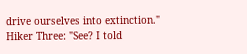drive ourselves into extinction."
Hiker Three: "See? I told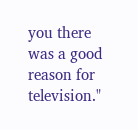you there was a good reason for television."